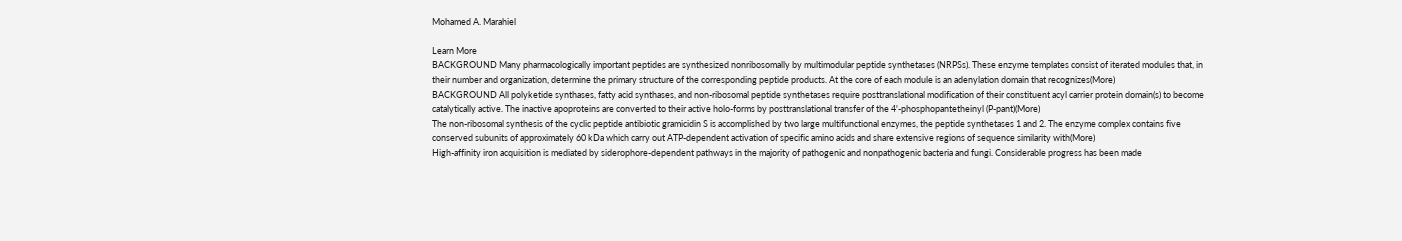Mohamed A. Marahiel

Learn More
BACKGROUND Many pharmacologically important peptides are synthesized nonribosomally by multimodular peptide synthetases (NRPSs). These enzyme templates consist of iterated modules that, in their number and organization, determine the primary structure of the corresponding peptide products. At the core of each module is an adenylation domain that recognizes(More)
BACKGROUND All polyketide synthases, fatty acid synthases, and non-ribosomal peptide synthetases require posttranslational modification of their constituent acyl carrier protein domain(s) to become catalytically active. The inactive apoproteins are converted to their active holo-forms by posttranslational transfer of the 4'-phosphopantetheinyl (P-pant)(More)
The non-ribosomal synthesis of the cyclic peptide antibiotic gramicidin S is accomplished by two large multifunctional enzymes, the peptide synthetases 1 and 2. The enzyme complex contains five conserved subunits of approximately 60 kDa which carry out ATP-dependent activation of specific amino acids and share extensive regions of sequence similarity with(More)
High-affinity iron acquisition is mediated by siderophore-dependent pathways in the majority of pathogenic and nonpathogenic bacteria and fungi. Considerable progress has been made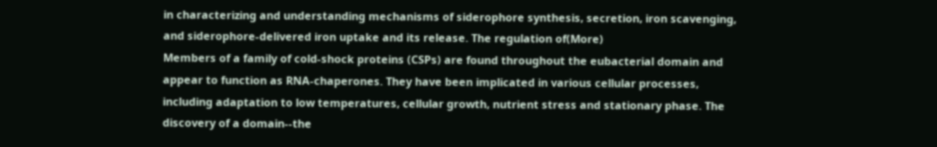in characterizing and understanding mechanisms of siderophore synthesis, secretion, iron scavenging, and siderophore-delivered iron uptake and its release. The regulation of(More)
Members of a family of cold-shock proteins (CSPs) are found throughout the eubacterial domain and appear to function as RNA-chaperones. They have been implicated in various cellular processes, including adaptation to low temperatures, cellular growth, nutrient stress and stationary phase. The discovery of a domain--the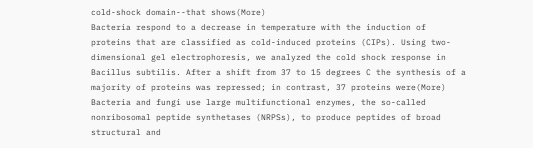cold-shock domain--that shows(More)
Bacteria respond to a decrease in temperature with the induction of proteins that are classified as cold-induced proteins (CIPs). Using two-dimensional gel electrophoresis, we analyzed the cold shock response in Bacillus subtilis. After a shift from 37 to 15 degrees C the synthesis of a majority of proteins was repressed; in contrast, 37 proteins were(More)
Bacteria and fungi use large multifunctional enzymes, the so-called nonribosomal peptide synthetases (NRPSs), to produce peptides of broad structural and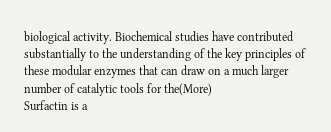biological activity. Biochemical studies have contributed substantially to the understanding of the key principles of these modular enzymes that can draw on a much larger number of catalytic tools for the(More)
Surfactin is a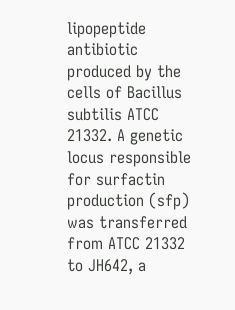lipopeptide antibiotic produced by the cells of Bacillus subtilis ATCC 21332. A genetic locus responsible for surfactin production (sfp) was transferred from ATCC 21332 to JH642, a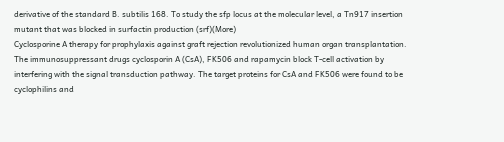derivative of the standard B. subtilis 168. To study the sfp locus at the molecular level, a Tn917 insertion mutant that was blocked in surfactin production (srf)(More)
Cyclosporine A therapy for prophylaxis against graft rejection revolutionized human organ transplantation. The immunosuppressant drugs cyclosporin A (CsA), FK506 and rapamycin block T-cell activation by interfering with the signal transduction pathway. The target proteins for CsA and FK506 were found to be cyclophilins and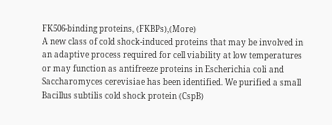FK506-binding proteins, (FKBPs),(More)
A new class of cold shock-induced proteins that may be involved in an adaptive process required for cell viability at low temperatures or may function as antifreeze proteins in Escherichia coli and Saccharomyces cerevisiae has been identified. We purified a small Bacillus subtilis cold shock protein (CspB)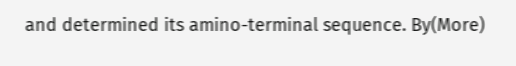and determined its amino-terminal sequence. By(More)